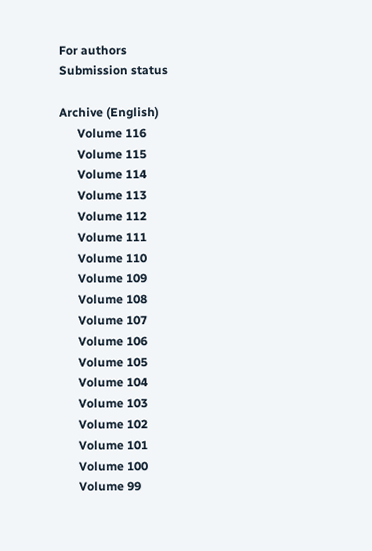For authors
Submission status

Archive (English)
      Volume 116
      Volume 115
      Volume 114
      Volume 113
      Volume 112
      Volume 111
      Volume 110
      Volume 109
      Volume 108
      Volume 107
      Volume 106
      Volume 105
      Volume 104
      Volume 103
      Volume 102
      Volume 101
      Volume 100
      Volume 99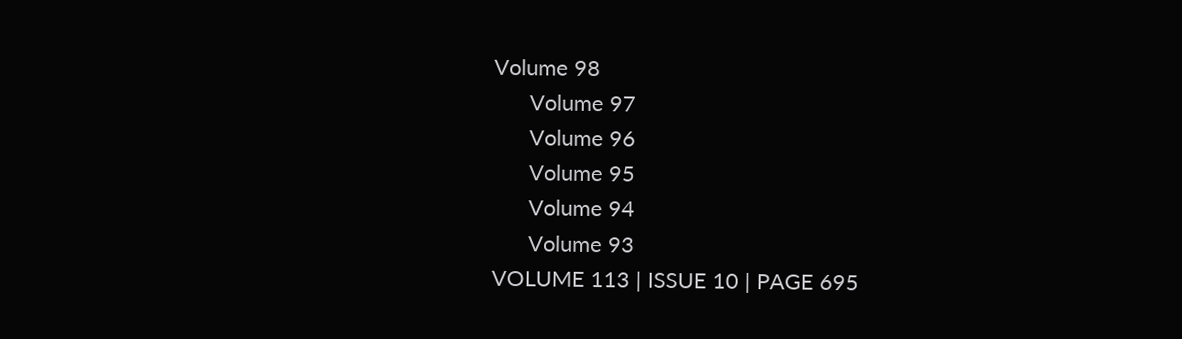Volume 98
      Volume 97
      Volume 96
      Volume 95
      Volume 94
      Volume 93
VOLUME 113 | ISSUE 10 | PAGE 695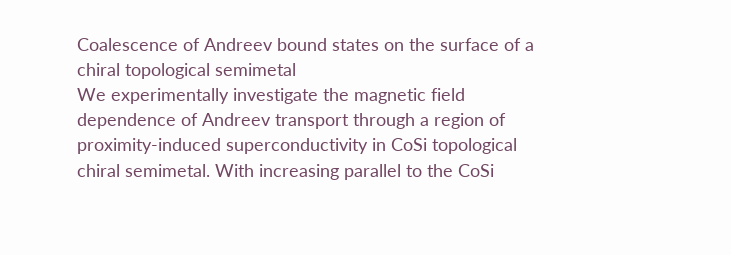Coalescence of Andreev bound states on the surface of a chiral topological semimetal
We experimentally investigate the magnetic field dependence of Andreev transport through a region of proximity-induced superconductivity in CoSi topological chiral semimetal. With increasing parallel to the CoSi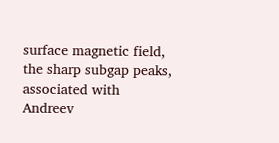surface magnetic field, the sharp subgap peaks, associated with Andreev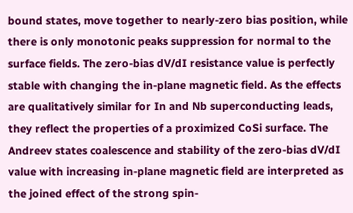bound states, move together to nearly-zero bias position, while there is only monotonic peaks suppression for normal to the surface fields. The zero-bias dV/dI resistance value is perfectly stable with changing the in-plane magnetic field. As the effects are qualitatively similar for In and Nb superconducting leads, they reflect the properties of a proximized CoSi surface. The Andreev states coalescence and stability of the zero-bias dV/dI value with increasing in-plane magnetic field are interpreted as the joined effect of the strong spin-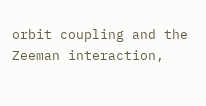orbit coupling and the Zeeman interaction,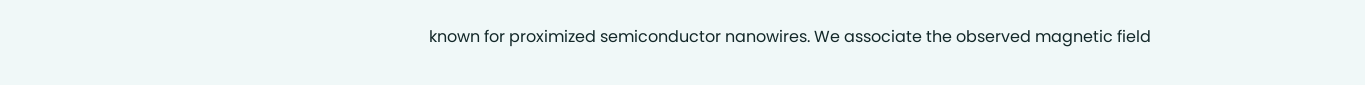known for proximized semiconductor nanowires. We associate the observed magnetic field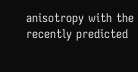anisotropy with the recently predicted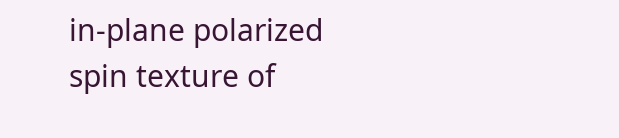in-plane polarized spin texture of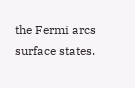the Fermi arcs surface states.